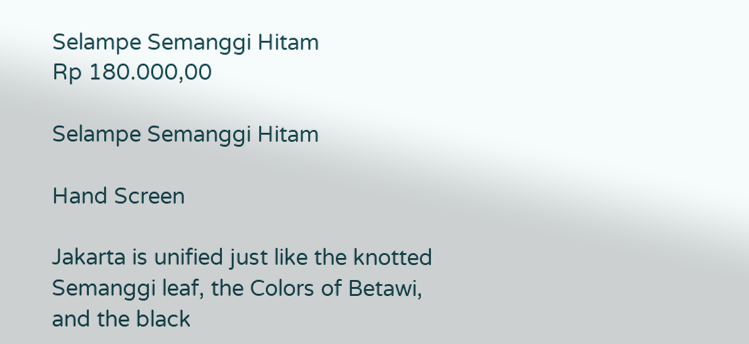Selampe Semanggi Hitam
Rp 180.000,00

Selampe Semanggi Hitam

Hand Screen

Jakarta is unified just like the knotted Semanggi leaf, the Colors of Betawi, and the black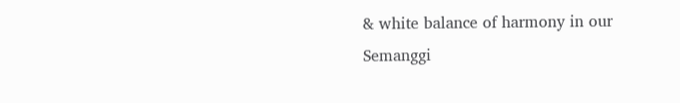& white balance of harmony in our Semanggi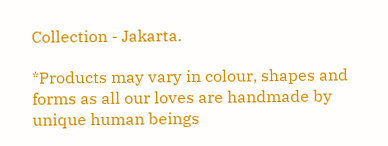Collection - Jakarta.

*Products may vary in colour, shapes and forms as all our loves are handmade by unique human beings